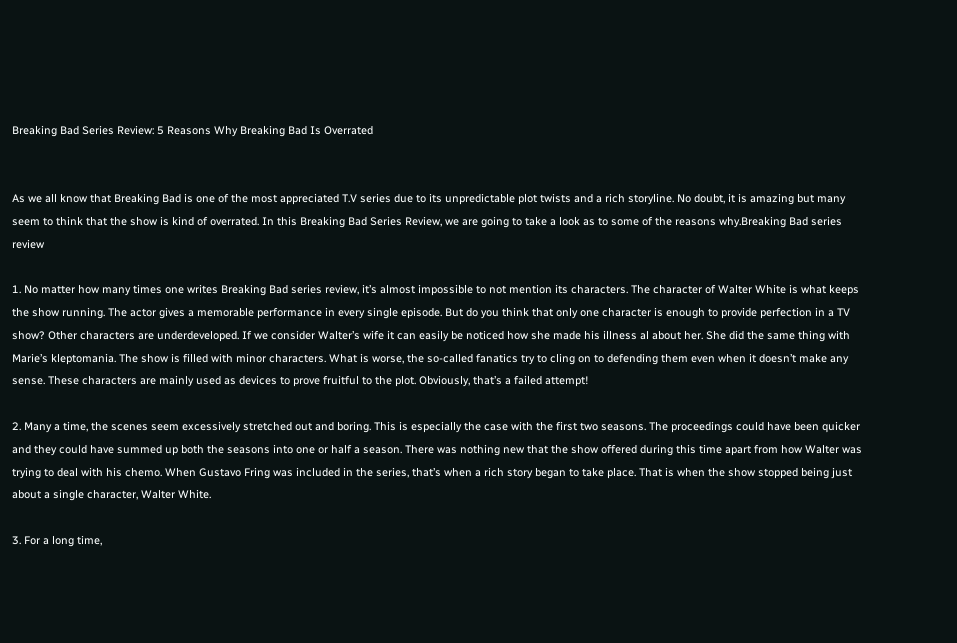Breaking Bad Series Review: 5 Reasons Why Breaking Bad Is Overrated


As we all know that Breaking Bad is one of the most appreciated T.V series due to its unpredictable plot twists and a rich storyline. No doubt, it is amazing but many seem to think that the show is kind of overrated. In this Breaking Bad Series Review, we are going to take a look as to some of the reasons why.Breaking Bad series review

1. No matter how many times one writes Breaking Bad series review, it’s almost impossible to not mention its characters. The character of Walter White is what keeps the show running. The actor gives a memorable performance in every single episode. But do you think that only one character is enough to provide perfection in a TV show? Other characters are underdeveloped. If we consider Walter’s wife it can easily be noticed how she made his illness al about her. She did the same thing with Marie’s kleptomania. The show is filled with minor characters. What is worse, the so-called fanatics try to cling on to defending them even when it doesn’t make any sense. These characters are mainly used as devices to prove fruitful to the plot. Obviously, that’s a failed attempt!

2. Many a time, the scenes seem excessively stretched out and boring. This is especially the case with the first two seasons. The proceedings could have been quicker and they could have summed up both the seasons into one or half a season. There was nothing new that the show offered during this time apart from how Walter was trying to deal with his chemo. When Gustavo Fring was included in the series, that’s when a rich story began to take place. That is when the show stopped being just about a single character, Walter White.

3. For a long time,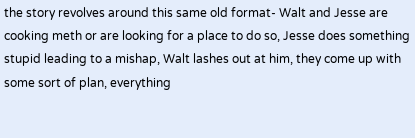the story revolves around this same old format- Walt and Jesse are cooking meth or are looking for a place to do so, Jesse does something stupid leading to a mishap, Walt lashes out at him, they come up with some sort of plan, everything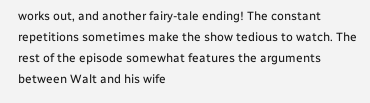works out, and another fairy-tale ending! The constant repetitions sometimes make the show tedious to watch. The rest of the episode somewhat features the arguments between Walt and his wife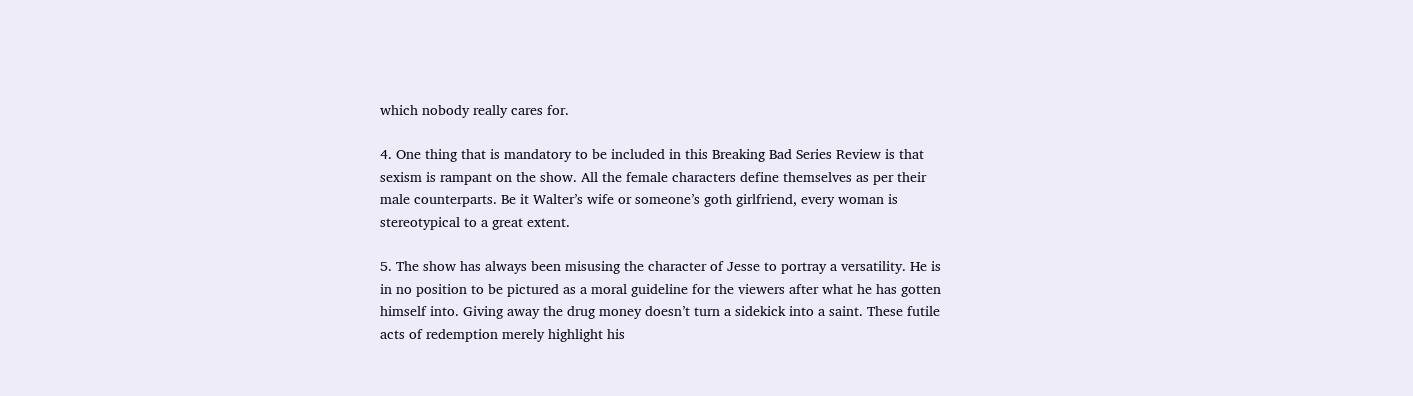which nobody really cares for.

4. One thing that is mandatory to be included in this Breaking Bad Series Review is that sexism is rampant on the show. All the female characters define themselves as per their male counterparts. Be it Walter’s wife or someone’s goth girlfriend, every woman is stereotypical to a great extent.

5. The show has always been misusing the character of Jesse to portray a versatility. He is in no position to be pictured as a moral guideline for the viewers after what he has gotten himself into. Giving away the drug money doesn’t turn a sidekick into a saint. These futile acts of redemption merely highlight his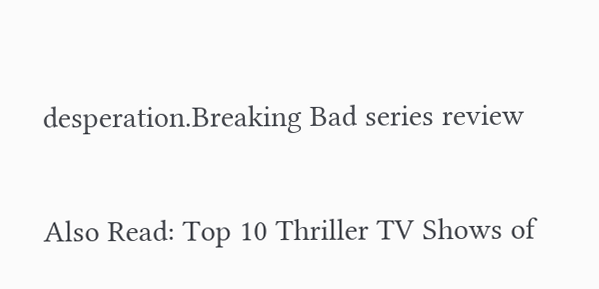desperation.Breaking Bad series review

Also Read: Top 10 Thriller TV Shows of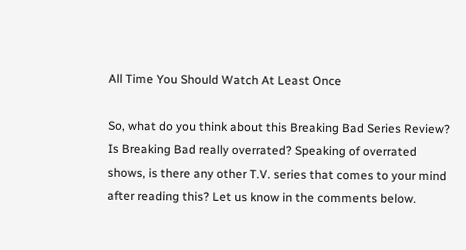All Time You Should Watch At Least Once

So, what do you think about this Breaking Bad Series Review? Is Breaking Bad really overrated? Speaking of overrated shows, is there any other T.V. series that comes to your mind after reading this? Let us know in the comments below.